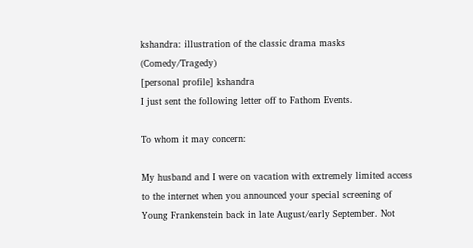kshandra: illustration of the classic drama masks (Comedy/Tragedy)
[personal profile] kshandra
I just sent the following letter off to Fathom Events.

To whom it may concern:

My husband and I were on vacation with extremely limited access to the internet when you announced your special screening of Young Frankenstein back in late August/early September. Not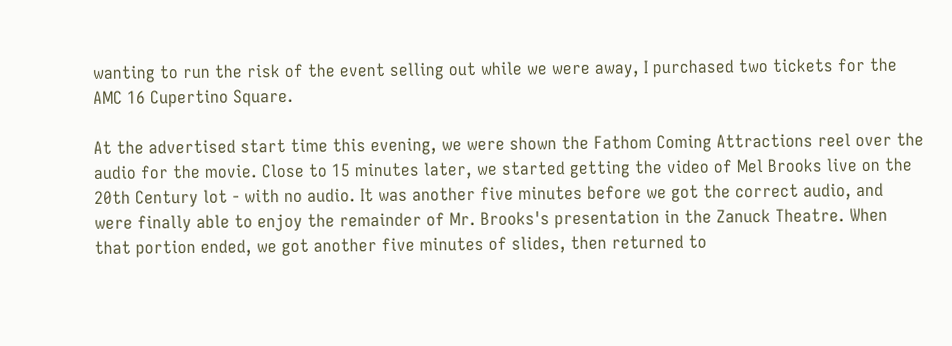wanting to run the risk of the event selling out while we were away, I purchased two tickets for the AMC 16 Cupertino Square.

At the advertised start time this evening, we were shown the Fathom Coming Attractions reel over the audio for the movie. Close to 15 minutes later, we started getting the video of Mel Brooks live on the 20th Century lot - with no audio. It was another five minutes before we got the correct audio, and were finally able to enjoy the remainder of Mr. Brooks's presentation in the Zanuck Theatre. When that portion ended, we got another five minutes of slides, then returned to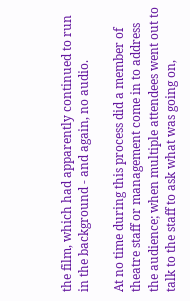the film, which had apparently continued to run in the background - and again, no audio.

At no time during this process did a member of theatre staff or management come in to address the audience; when multiple attendees went out to talk to the staff to ask what was going on,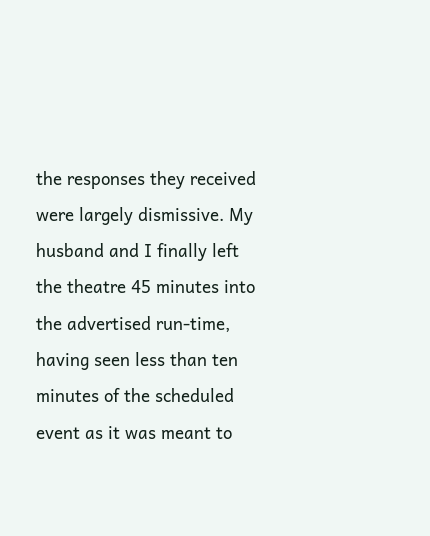the responses they received were largely dismissive. My husband and I finally left the theatre 45 minutes into the advertised run-time, having seen less than ten minutes of the scheduled event as it was meant to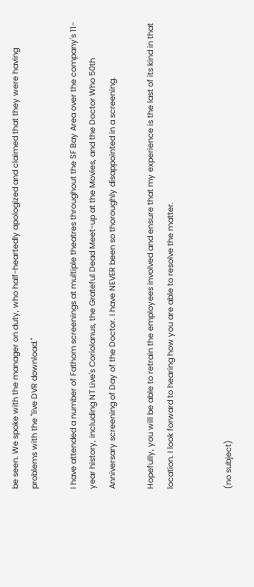be seen. We spoke with the manager on duty, who half-heartedly apologized and claimed that they were having problems with the "live DVR download."

I have attended a number of Fathom screenings at multiple theatres throughout the SF Bay Area over the company's 11-year history, including NT Live's Coriolanus, the Grateful Dead Meet-up at the Movies, and the Doctor Who 50th Anniversary screening of Day of the Doctor. I have NEVER been so thoroughly disappointed in a screening.

Hopefully, you will be able to retrain the employees involved and ensure that my experience is the last of its kind in that location. I look forward to hearing how you are able to resolve the matter.


(no subject)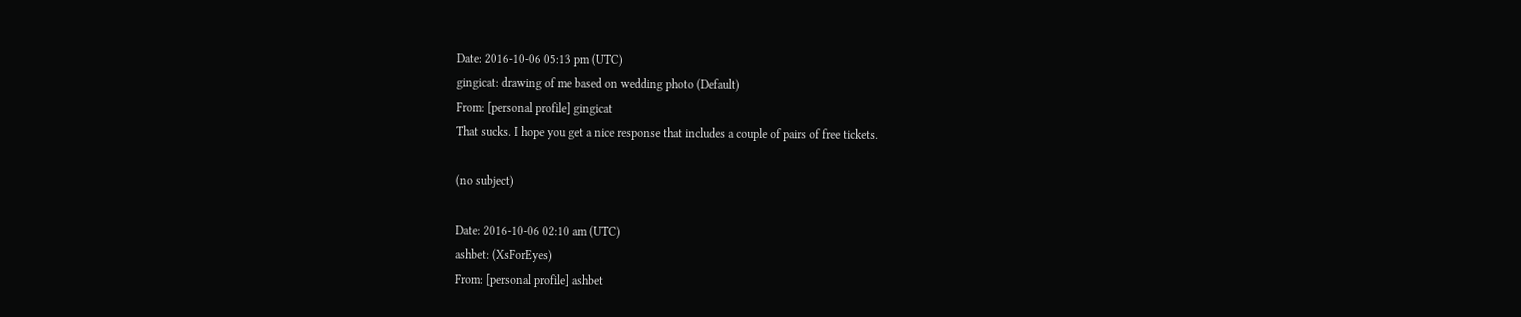Date: 2016-10-06 05:13 pm (UTC)
gingicat: drawing of me based on wedding photo (Default)
From: [personal profile] gingicat
That sucks. I hope you get a nice response that includes a couple of pairs of free tickets.

(no subject)

Date: 2016-10-06 02:10 am (UTC)
ashbet: (XsForEyes)
From: [personal profile] ashbet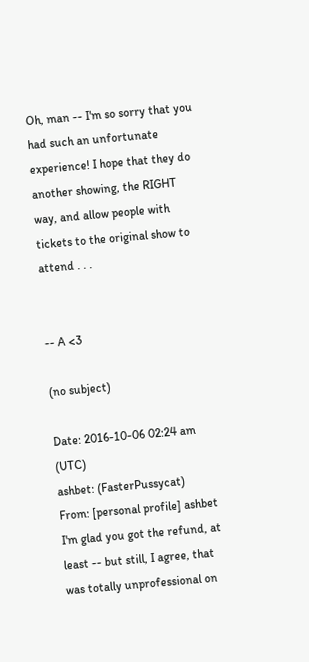Oh, man -- I'm so sorry that you had such an unfortunate experience! I hope that they do another showing, the RIGHT way, and allow people with tickets to the original show to attend . . .


-- A <3

(no subject)

Date: 2016-10-06 02:24 am (UTC)
ashbet: (FasterPussycat)
From: [personal profile] ashbet
I'm glad you got the refund, at least -- but still, I agree, that was totally unprofessional on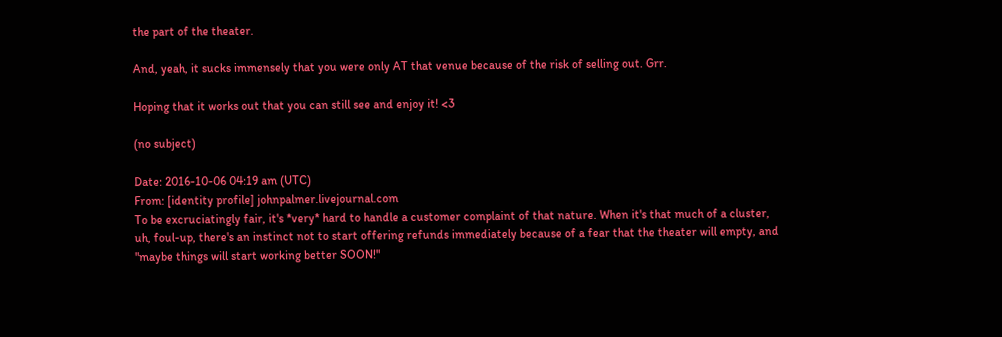the part of the theater.

And, yeah, it sucks immensely that you were only AT that venue because of the risk of selling out. Grr.

Hoping that it works out that you can still see and enjoy it! <3

(no subject)

Date: 2016-10-06 04:19 am (UTC)
From: [identity profile] johnpalmer.livejournal.com
To be excruciatingly fair, it's *very* hard to handle a customer complaint of that nature. When it's that much of a cluster, uh, foul-up, there's an instinct not to start offering refunds immediately because of a fear that the theater will empty, and "maybe things will start working better SOON!"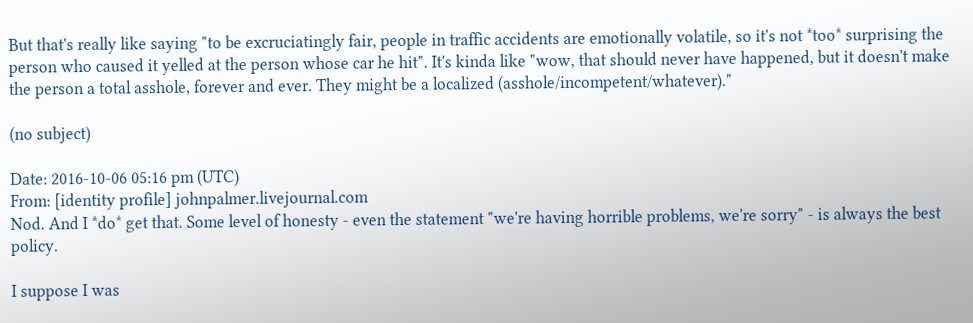But that's really like saying "to be excruciatingly fair, people in traffic accidents are emotionally volatile, so it's not *too* surprising the person who caused it yelled at the person whose car he hit". It's kinda like "wow, that should never have happened, but it doesn't make the person a total asshole, forever and ever. They might be a localized (asshole/incompetent/whatever)."

(no subject)

Date: 2016-10-06 05:16 pm (UTC)
From: [identity profile] johnpalmer.livejournal.com
Nod. And I *do* get that. Some level of honesty - even the statement "we're having horrible problems, we're sorry" - is always the best policy.

I suppose I was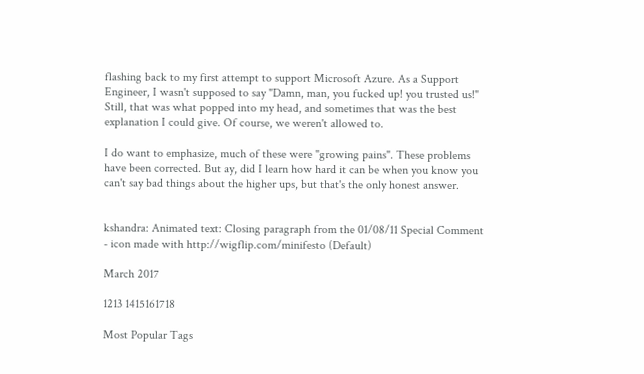flashing back to my first attempt to support Microsoft Azure. As a Support Engineer, I wasn't supposed to say "Damn, man, you fucked up! you trusted us!" Still, that was what popped into my head, and sometimes that was the best explanation I could give. Of course, we weren't allowed to.

I do want to emphasize, much of these were "growing pains". These problems have been corrected. But ay, did I learn how hard it can be when you know you can't say bad things about the higher ups, but that's the only honest answer.


kshandra: Animated text: Closing paragraph from the 01/08/11 Special Comment - icon made with http://wigflip.com/minifesto (Default)

March 2017

1213 1415161718

Most Popular Tags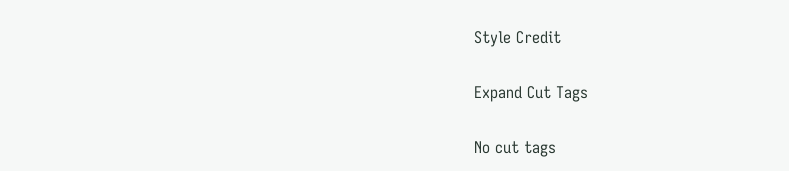Style Credit

Expand Cut Tags

No cut tags